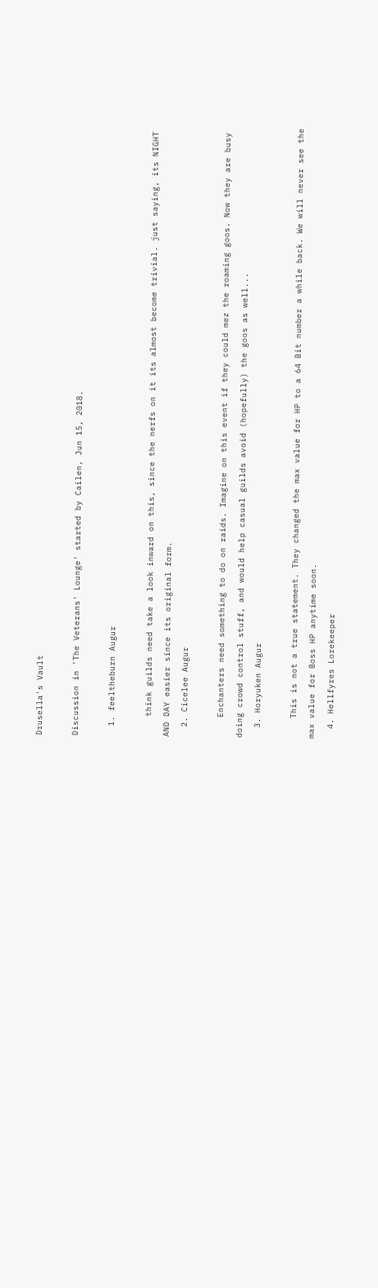Drusella's Vault

Discussion in 'The Veterans' Lounge' started by Cailen, Jun 15, 2018.

  1. feeltheburn Augur

    think guilds need take a look inward on this, since the nerfs on it its almost become trivial. just saying, its NIGHT AND DAY easier since its original form.
  2. Cicelee Augur

    Enchanters need something to do on raids. Imagine on this event if they could mez the roaming goos. Now they are busy doing crowd control stuff, and would help casual guilds avoid (hopefully) the goos as well...
  3. Horyuken Augur

    This is not a true statement. They changed the max value for HP to a 64 Bit number a while back. We will never see the max value for Boss HP anytime soon.
  4. Hellfyres Lorekeeper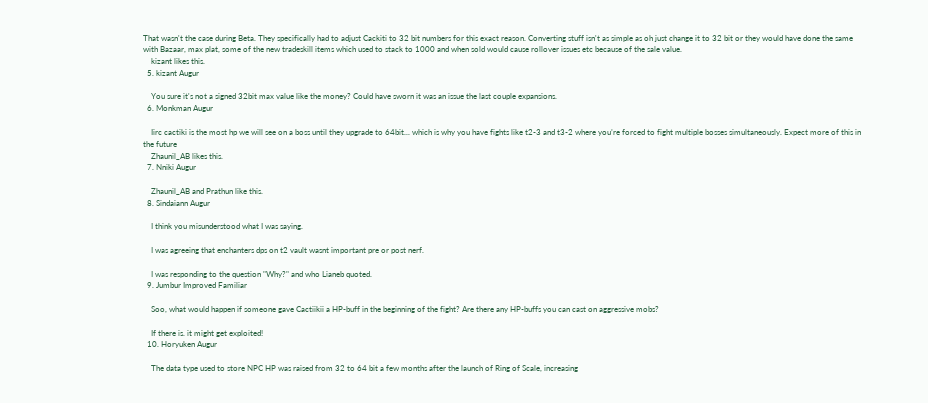That wasn't the case during Beta. They specifically had to adjust Cackiti to 32 bit numbers for this exact reason. Converting stuff isn't as simple as oh just change it to 32 bit or they would have done the same with Bazaar, max plat, some of the new tradeskill items which used to stack to 1000 and when sold would cause rollover issues etc because of the sale value.
    kizant likes this.
  5. kizant Augur

    You sure it's not a signed 32bit max value like the money? Could have sworn it was an issue the last couple expansions.
  6. Monkman Augur

    Iirc cactiki is the most hp we will see on a boss until they upgrade to 64bit... which is why you have fights like t2-3 and t3-2 where you’re forced to fight multiple bosses simultaneously. Expect more of this in the future
    Zhaunil_AB likes this.
  7. Nniki Augur

    Zhaunil_AB and Prathun like this.
  8. Sindaiann Augur

    I think you misunderstood what I was saying.

    I was agreeing that enchanters dps on t2 vault wasnt important pre or post nerf.

    I was responding to the question "Why?" and who Lianeb quoted.
  9. Jumbur Improved Familiar

    Soo, what would happen if someone gave Cactiikii a HP-buff in the beginning of the fight? Are there any HP-buffs you can cast on aggressive mobs?

    If there is. it might get exploited!
  10. Horyuken Augur

    The data type used to store NPC HP was raised from 32 to 64 bit a few months after the launch of Ring of Scale, increasing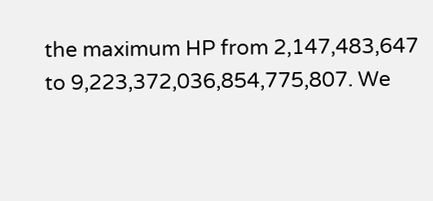the maximum HP from 2,147,483,647 to 9,223,372,036,854,775,807. We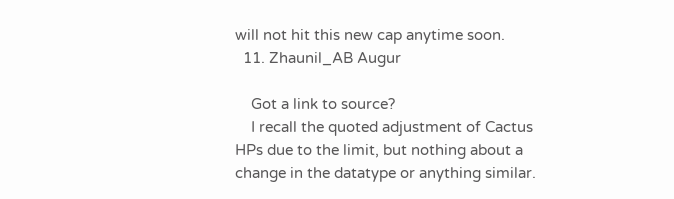will not hit this new cap anytime soon.
  11. Zhaunil_AB Augur

    Got a link to source?
    I recall the quoted adjustment of Cactus HPs due to the limit, but nothing about a change in the datatype or anything similar.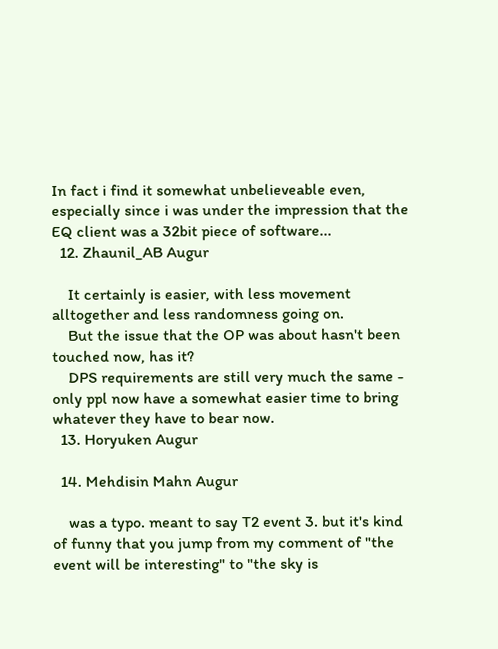In fact i find it somewhat unbelieveable even, especially since i was under the impression that the EQ client was a 32bit piece of software...
  12. Zhaunil_AB Augur

    It certainly is easier, with less movement alltogether and less randomness going on.
    But the issue that the OP was about hasn't been touched now, has it?
    DPS requirements are still very much the same - only ppl now have a somewhat easier time to bring whatever they have to bear now.
  13. Horyuken Augur

  14. Mehdisin Mahn Augur

    was a typo. meant to say T2 event 3. but it's kind of funny that you jump from my comment of "the event will be interesting" to "the sky is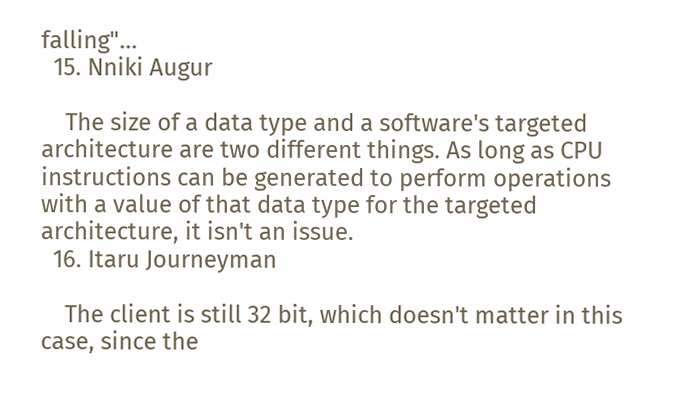falling"...
  15. Nniki Augur

    The size of a data type and a software's targeted architecture are two different things. As long as CPU instructions can be generated to perform operations with a value of that data type for the targeted architecture, it isn't an issue.
  16. Itaru Journeyman

    The client is still 32 bit, which doesn't matter in this case, since the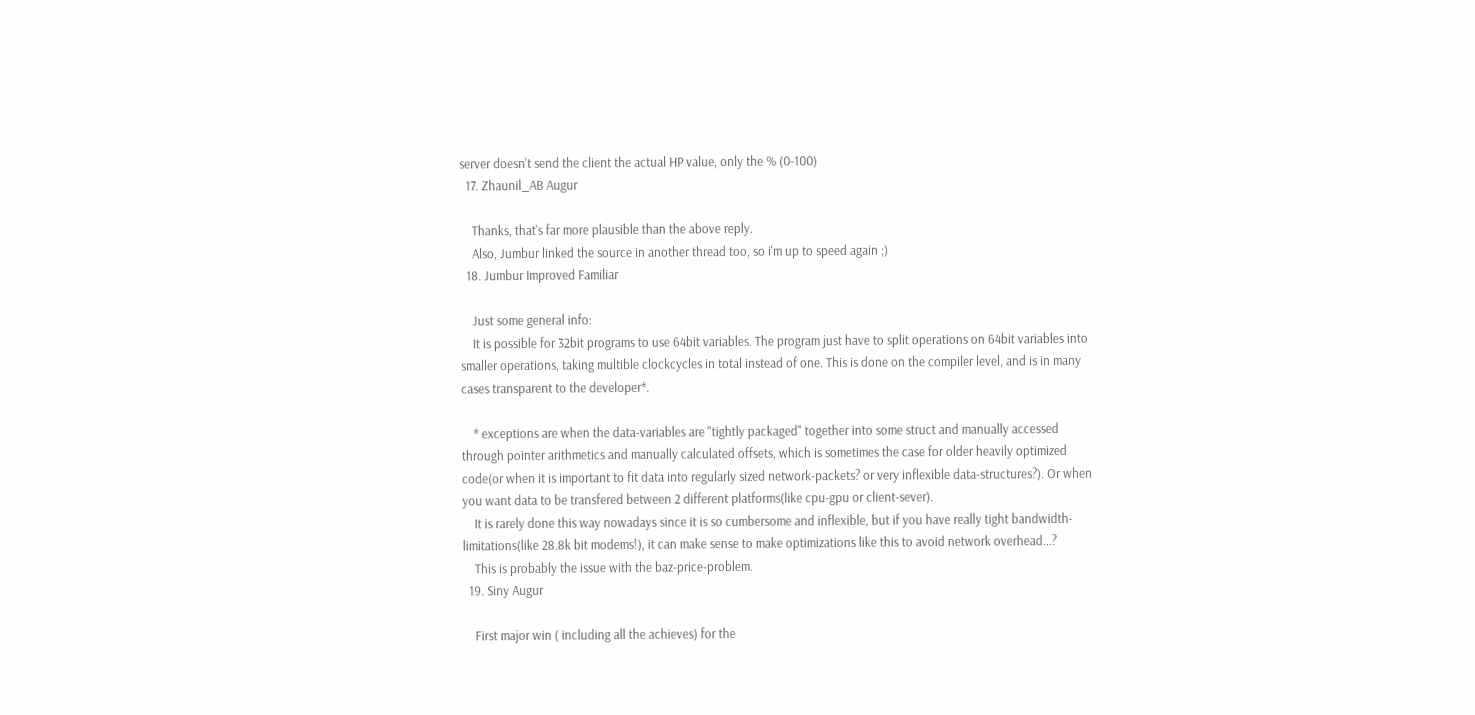server doesn't send the client the actual HP value, only the % (0-100)
  17. Zhaunil_AB Augur

    Thanks, that's far more plausible than the above reply.
    Also, Jumbur linked the source in another thread too, so i'm up to speed again ;)
  18. Jumbur Improved Familiar

    Just some general info:
    It is possible for 32bit programs to use 64bit variables. The program just have to split operations on 64bit variables into smaller operations, taking multible clockcycles in total instead of one. This is done on the compiler level, and is in many cases transparent to the developer*.

    * exceptions are when the data-variables are "tightly packaged" together into some struct and manually accessed through pointer arithmetics and manually calculated offsets, which is sometimes the case for older heavily optimized code(or when it is important to fit data into regularly sized network-packets? or very inflexible data-structures?). Or when you want data to be transfered between 2 different platforms(like cpu-gpu or client-sever).
    It is rarely done this way nowadays since it is so cumbersome and inflexible, but if you have really tight bandwidth-limitations(like 28.8k bit modems!), it can make sense to make optimizations like this to avoid network overhead...?
    This is probably the issue with the baz-price-problem.
  19. Siny Augur

    First major win ( including all the achieves) for the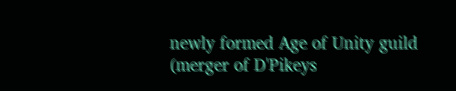newly formed Age of Unity guild (merger of D'Pikeys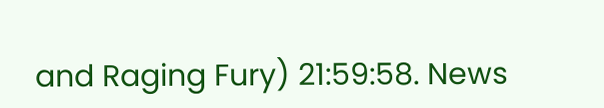and Raging Fury) 21:59:58. News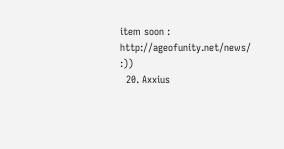item soon : http://ageofunity.net/news/ :))
  20. Axxius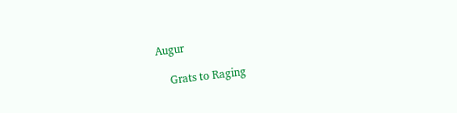Augur

    Grats to Raging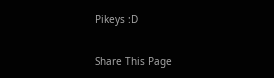Pikeys :D

Share This Page